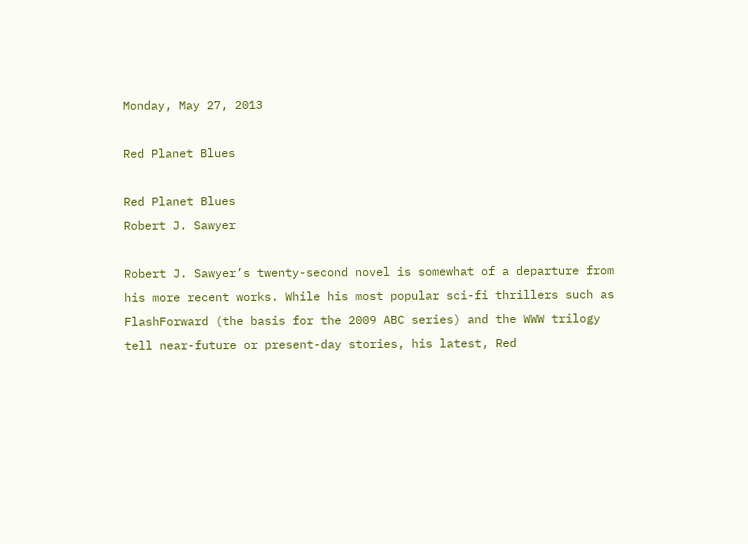Monday, May 27, 2013

Red Planet Blues

Red Planet Blues
Robert J. Sawyer

Robert J. Sawyer’s twenty-second novel is somewhat of a departure from his more recent works. While his most popular sci-fi thrillers such as FlashForward (the basis for the 2009 ABC series) and the WWW trilogy tell near-future or present-day stories, his latest, Red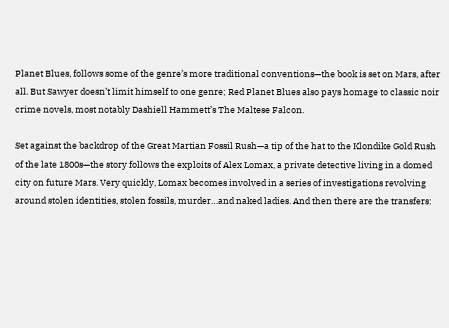Planet Blues, follows some of the genre’s more traditional conventions—the book is set on Mars, after all. But Sawyer doesn’t limit himself to one genre; Red Planet Blues also pays homage to classic noir crime novels, most notably Dashiell Hammett’s The Maltese Falcon.

Set against the backdrop of the Great Martian Fossil Rush—a tip of the hat to the Klondike Gold Rush of the late 1800s—the story follows the exploits of Alex Lomax, a private detective living in a domed city on future Mars. Very quickly, Lomax becomes involved in a series of investigations revolving around stolen identities, stolen fossils, murder…and naked ladies. And then there are the transfers: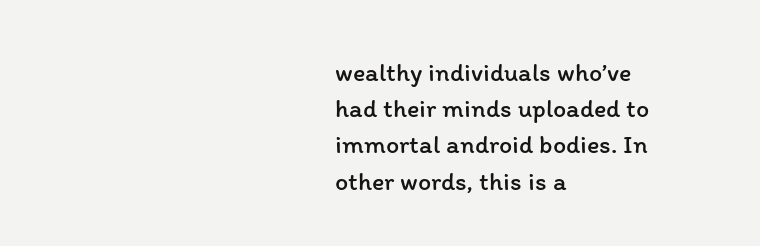wealthy individuals who’ve had their minds uploaded to immortal android bodies. In other words, this is a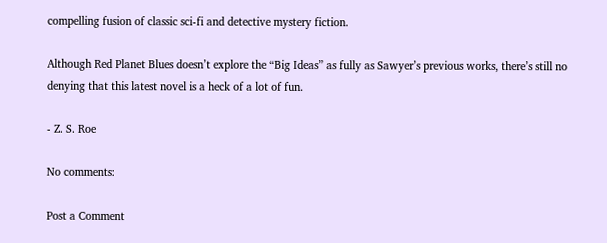compelling fusion of classic sci-fi and detective mystery fiction.

Although Red Planet Blues doesn’t explore the “Big Ideas” as fully as Sawyer’s previous works, there’s still no denying that this latest novel is a heck of a lot of fun.

- Z. S. Roe

No comments:

Post a Comment